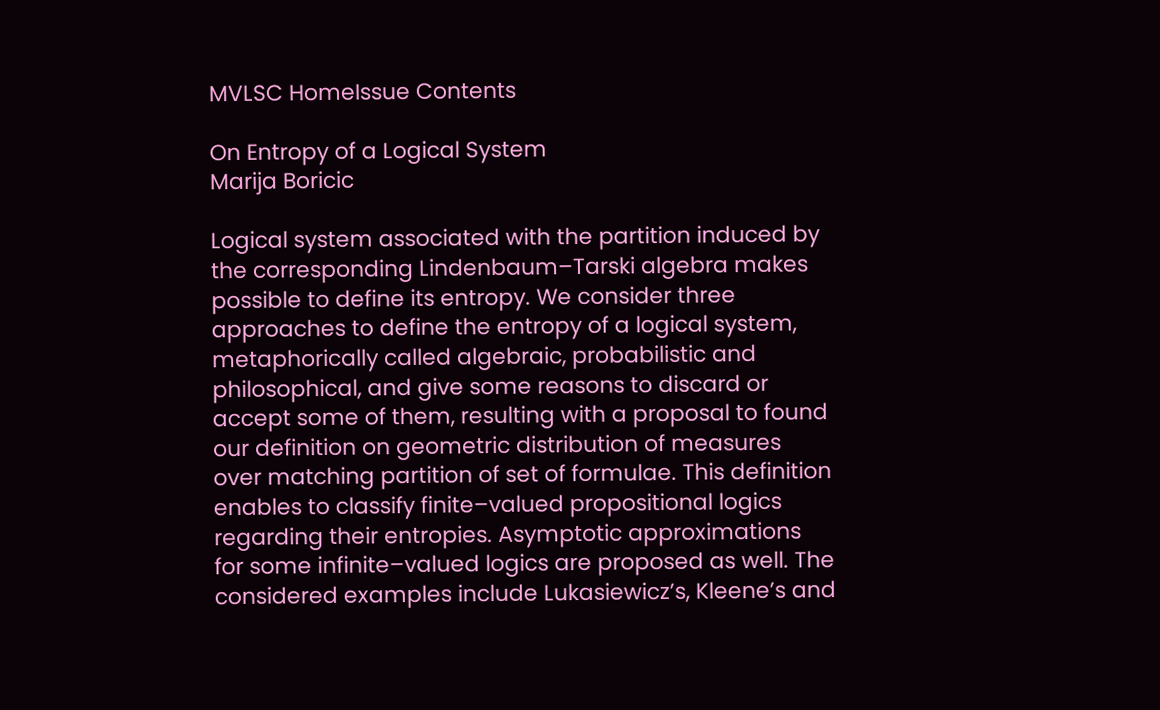MVLSC HomeIssue Contents

On Entropy of a Logical System
Marija Boricic

Logical system associated with the partition induced by the corresponding Lindenbaum–Tarski algebra makes possible to define its entropy. We consider three approaches to define the entropy of a logical system, metaphorically called algebraic, probabilistic and philosophical, and give some reasons to discard or accept some of them, resulting with a proposal to found our definition on geometric distribution of measures over matching partition of set of formulae. This definition enables to classify finite–valued propositional logics regarding their entropies. Asymptotic approximations for some infinite–valued logics are proposed as well. The considered examples include Lukasiewicz’s, Kleene’s and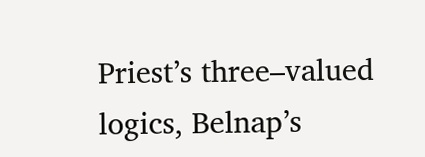Priest’s three–valued logics, Belnap’s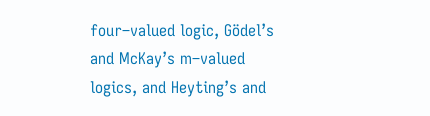four–valued logic, Gödel’s and McKay’s m–valued logics, and Heyting’s and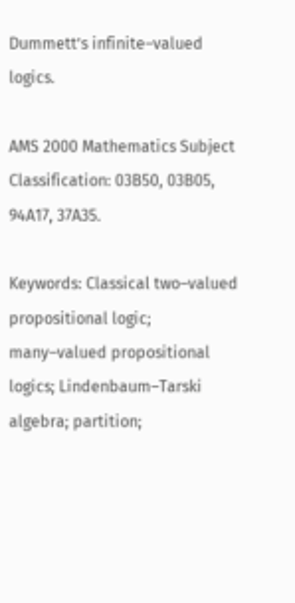Dummett’s infinite–valued logics.

AMS 2000 Mathematics Subject Classification: 03B50, 03B05, 94A17, 37A35.

Keywords: Classical two–valued propositional logic; many–valued propositional logics; Lindenbaum–Tarski algebra; partition;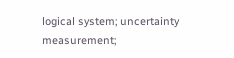logical system; uncertainty measurement;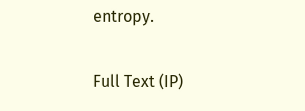entropy.

Full Text (IP)